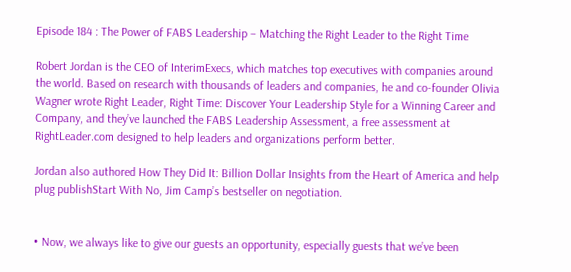Episode 184 : The Power of FABS Leadership – Matching the Right Leader to the Right Time

Robert Jordan is the CEO of InterimExecs, which matches top executives with companies around the world. Based on research with thousands of leaders and companies, he and co-founder Olivia Wagner wrote Right Leader, Right Time: Discover Your Leadership Style for a Winning Career and Company, and they’ve launched the FABS Leadership Assessment, a free assessment at RightLeader.com designed to help leaders and organizations perform better.

Jordan also authored How They Did It: Billion Dollar Insights from the Heart of America and help plug publishStart With No, Jim Camp’s bestseller on negotiation.


• Now, we always like to give our guests an opportunity, especially guests that we’ve been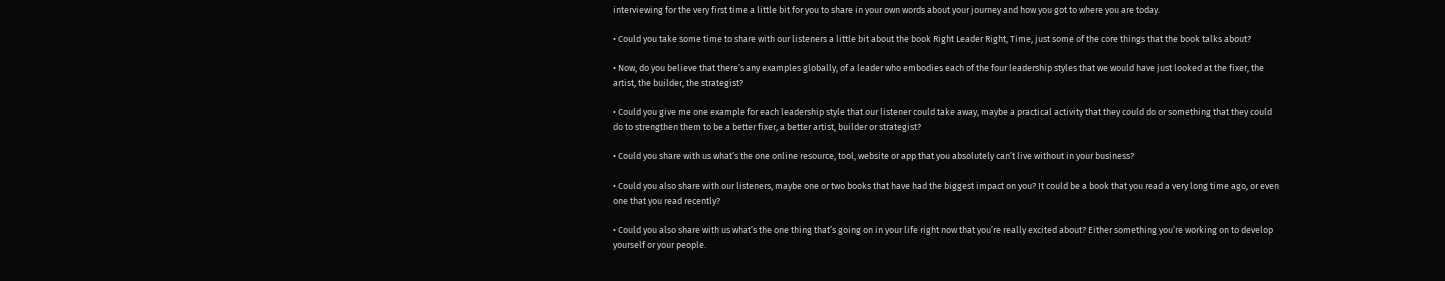interviewing for the very first time a little bit for you to share in your own words about your journey and how you got to where you are today.

• Could you take some time to share with our listeners a little bit about the book Right Leader Right, Time, just some of the core things that the book talks about?

• Now, do you believe that there’s any examples globally, of a leader who embodies each of the four leadership styles that we would have just looked at the fixer, the artist, the builder, the strategist?

• Could you give me one example for each leadership style that our listener could take away, maybe a practical activity that they could do or something that they could do to strengthen them to be a better fixer, a better artist, builder or strategist?

• Could you share with us what’s the one online resource, tool, website or app that you absolutely can’t live without in your business?

• Could you also share with our listeners, maybe one or two books that have had the biggest impact on you? It could be a book that you read a very long time ago, or even one that you read recently?

• Could you also share with us what’s the one thing that’s going on in your life right now that you’re really excited about? Either something you’re working on to develop yourself or your people.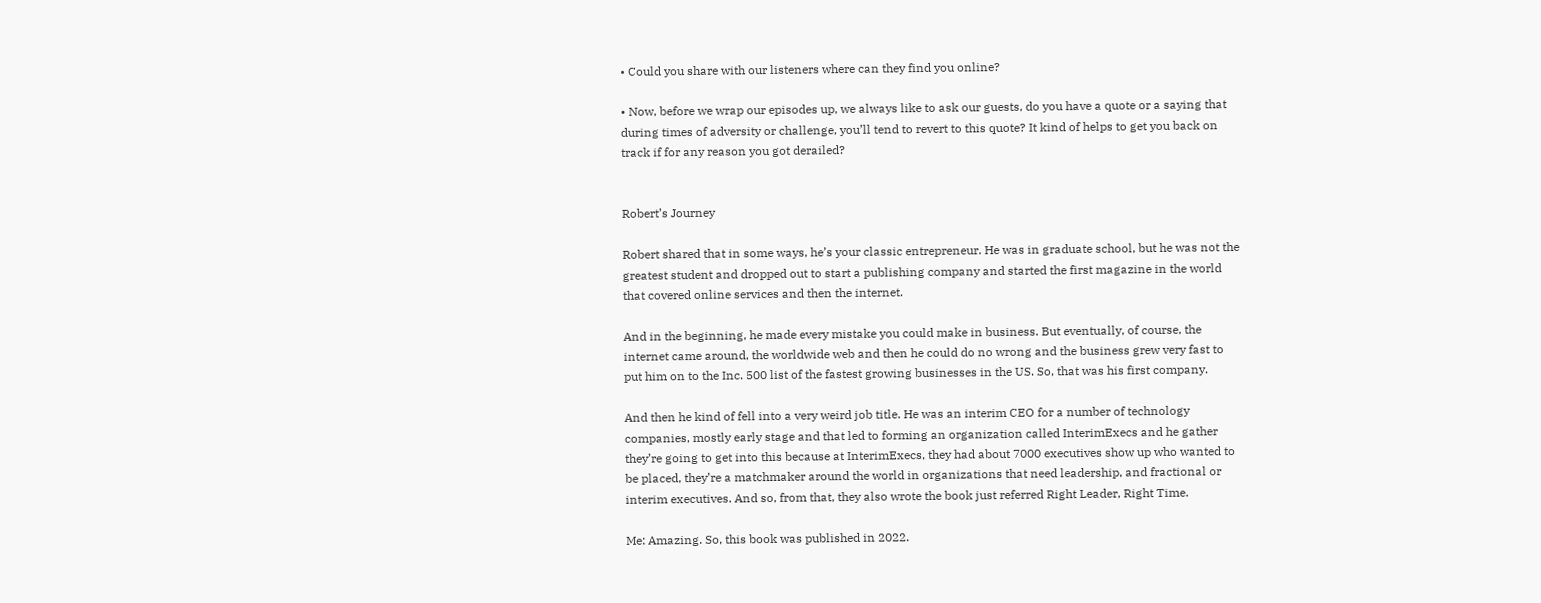• Could you share with our listeners where can they find you online?

• Now, before we wrap our episodes up, we always like to ask our guests, do you have a quote or a saying that during times of adversity or challenge, you’ll tend to revert to this quote? It kind of helps to get you back on track if for any reason you got derailed?


Robert’s Journey

Robert shared that in some ways, he’s your classic entrepreneur. He was in graduate school, but he was not the greatest student and dropped out to start a publishing company and started the first magazine in the world that covered online services and then the internet.

And in the beginning, he made every mistake you could make in business. But eventually, of course, the internet came around, the worldwide web and then he could do no wrong and the business grew very fast to put him on to the Inc. 500 list of the fastest growing businesses in the US. So, that was his first company.

And then he kind of fell into a very weird job title. He was an interim CEO for a number of technology companies, mostly early stage and that led to forming an organization called InterimExecs and he gather they’re going to get into this because at InterimExecs, they had about 7000 executives show up who wanted to be placed, they’re a matchmaker around the world in organizations that need leadership, and fractional or interim executives. And so, from that, they also wrote the book just referred Right Leader, Right Time.

Me: Amazing. So, this book was published in 2022.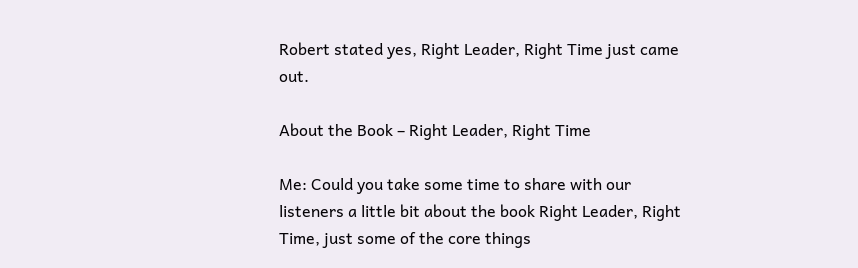Robert stated yes, Right Leader, Right Time just came out.

About the Book – Right Leader, Right Time

Me: Could you take some time to share with our listeners a little bit about the book Right Leader, Right Time, just some of the core things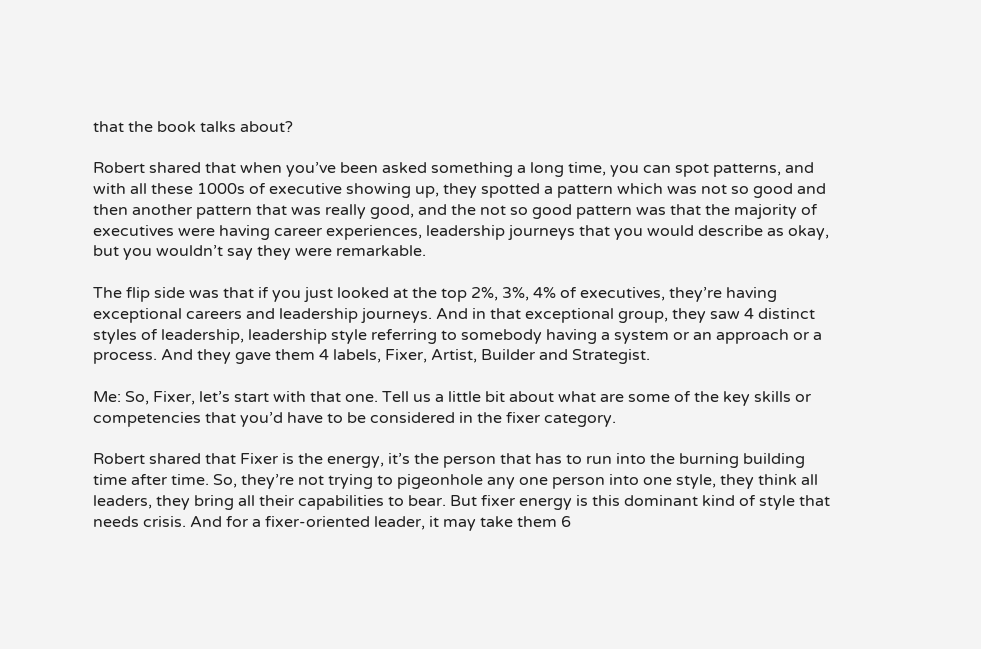that the book talks about?

Robert shared that when you’ve been asked something a long time, you can spot patterns, and with all these 1000s of executive showing up, they spotted a pattern which was not so good and then another pattern that was really good, and the not so good pattern was that the majority of executives were having career experiences, leadership journeys that you would describe as okay, but you wouldn’t say they were remarkable.

The flip side was that if you just looked at the top 2%, 3%, 4% of executives, they’re having exceptional careers and leadership journeys. And in that exceptional group, they saw 4 distinct styles of leadership, leadership style referring to somebody having a system or an approach or a process. And they gave them 4 labels, Fixer, Artist, Builder and Strategist.

Me: So, Fixer, let’s start with that one. Tell us a little bit about what are some of the key skills or competencies that you’d have to be considered in the fixer category.

Robert shared that Fixer is the energy, it’s the person that has to run into the burning building time after time. So, they’re not trying to pigeonhole any one person into one style, they think all leaders, they bring all their capabilities to bear. But fixer energy is this dominant kind of style that needs crisis. And for a fixer-oriented leader, it may take them 6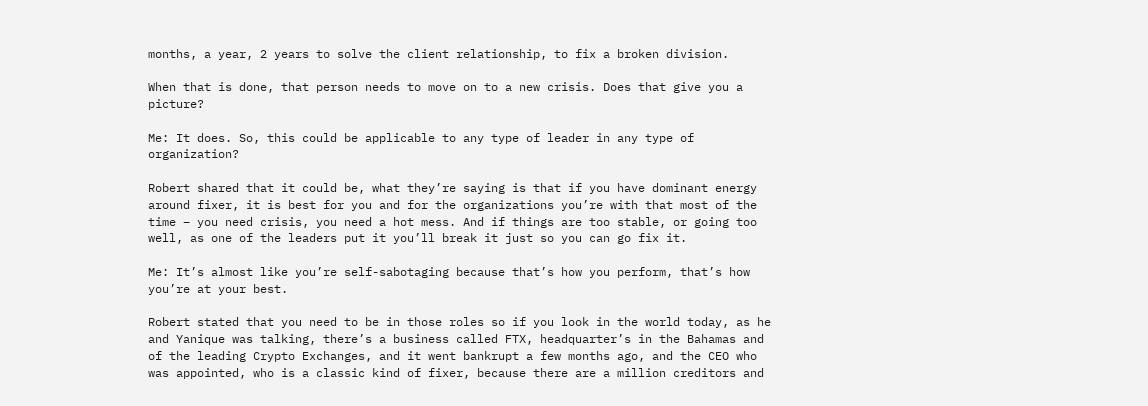months, a year, 2 years to solve the client relationship, to fix a broken division.

When that is done, that person needs to move on to a new crisis. Does that give you a picture?

Me: It does. So, this could be applicable to any type of leader in any type of organization?

Robert shared that it could be, what they’re saying is that if you have dominant energy around fixer, it is best for you and for the organizations you’re with that most of the time – you need crisis, you need a hot mess. And if things are too stable, or going too well, as one of the leaders put it you’ll break it just so you can go fix it.

Me: It’s almost like you’re self-sabotaging because that’s how you perform, that’s how you’re at your best.

Robert stated that you need to be in those roles so if you look in the world today, as he and Yanique was talking, there’s a business called FTX, headquarter’s in the Bahamas and of the leading Crypto Exchanges, and it went bankrupt a few months ago, and the CEO who was appointed, who is a classic kind of fixer, because there are a million creditors and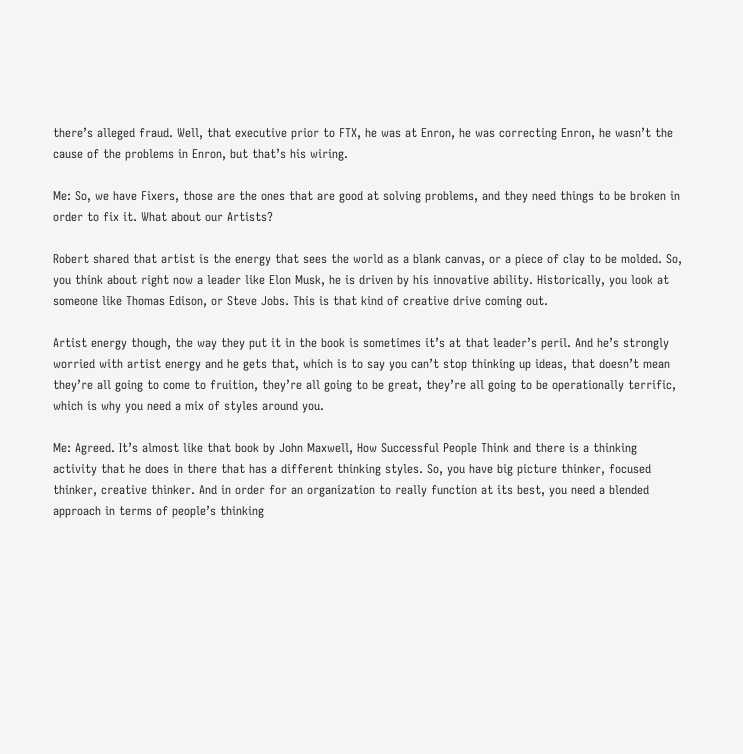there’s alleged fraud. Well, that executive prior to FTX, he was at Enron, he was correcting Enron, he wasn’t the cause of the problems in Enron, but that’s his wiring.

Me: So, we have Fixers, those are the ones that are good at solving problems, and they need things to be broken in order to fix it. What about our Artists?

Robert shared that artist is the energy that sees the world as a blank canvas, or a piece of clay to be molded. So, you think about right now a leader like Elon Musk, he is driven by his innovative ability. Historically, you look at someone like Thomas Edison, or Steve Jobs. This is that kind of creative drive coming out.

Artist energy though, the way they put it in the book is sometimes it’s at that leader’s peril. And he’s strongly worried with artist energy and he gets that, which is to say you can’t stop thinking up ideas, that doesn’t mean they’re all going to come to fruition, they’re all going to be great, they’re all going to be operationally terrific, which is why you need a mix of styles around you.

Me: Agreed. It’s almost like that book by John Maxwell, How Successful People Think and there is a thinking activity that he does in there that has a different thinking styles. So, you have big picture thinker, focused thinker, creative thinker. And in order for an organization to really function at its best, you need a blended approach in terms of people’s thinking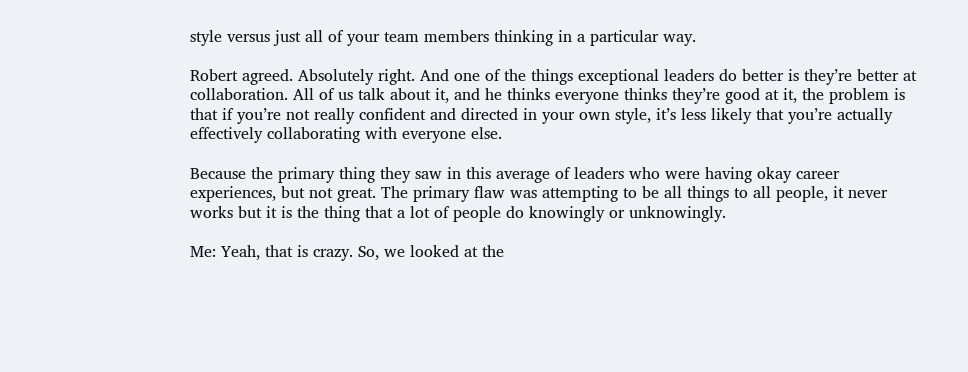style versus just all of your team members thinking in a particular way.

Robert agreed. Absolutely right. And one of the things exceptional leaders do better is they’re better at collaboration. All of us talk about it, and he thinks everyone thinks they’re good at it, the problem is that if you’re not really confident and directed in your own style, it’s less likely that you’re actually effectively collaborating with everyone else.

Because the primary thing they saw in this average of leaders who were having okay career experiences, but not great. The primary flaw was attempting to be all things to all people, it never works but it is the thing that a lot of people do knowingly or unknowingly.

Me: Yeah, that is crazy. So, we looked at the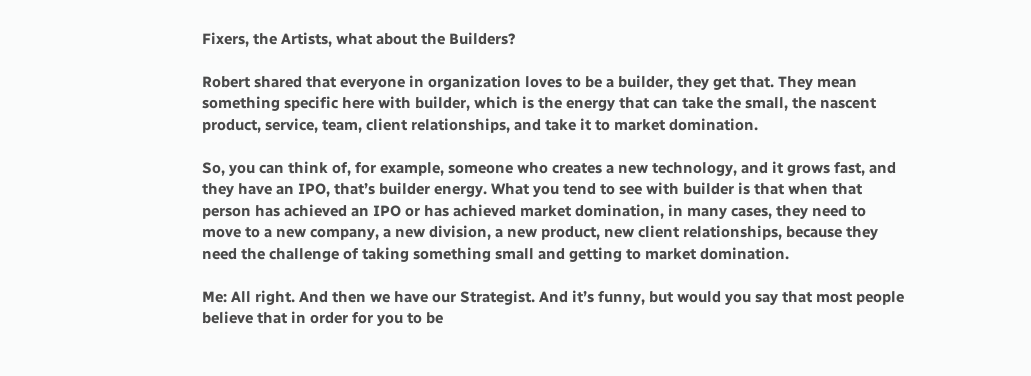Fixers, the Artists, what about the Builders?

Robert shared that everyone in organization loves to be a builder, they get that. They mean something specific here with builder, which is the energy that can take the small, the nascent product, service, team, client relationships, and take it to market domination.

So, you can think of, for example, someone who creates a new technology, and it grows fast, and they have an IPO, that’s builder energy. What you tend to see with builder is that when that person has achieved an IPO or has achieved market domination, in many cases, they need to move to a new company, a new division, a new product, new client relationships, because they need the challenge of taking something small and getting to market domination.

Me: All right. And then we have our Strategist. And it’s funny, but would you say that most people believe that in order for you to be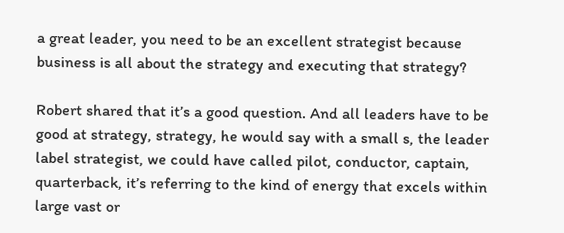a great leader, you need to be an excellent strategist because business is all about the strategy and executing that strategy?

Robert shared that it’s a good question. And all leaders have to be good at strategy, strategy, he would say with a small s, the leader label strategist, we could have called pilot, conductor, captain, quarterback, it’s referring to the kind of energy that excels within large vast or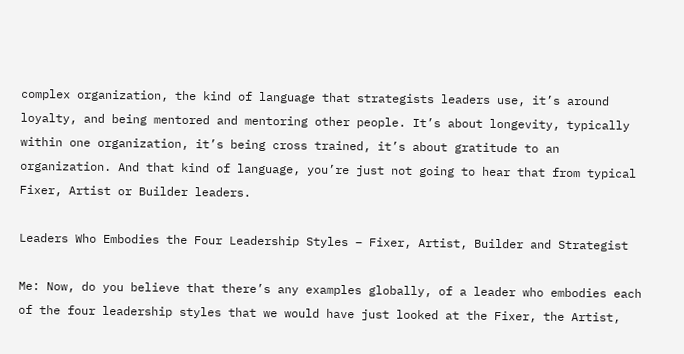complex organization, the kind of language that strategists leaders use, it’s around loyalty, and being mentored and mentoring other people. It’s about longevity, typically within one organization, it’s being cross trained, it’s about gratitude to an organization. And that kind of language, you’re just not going to hear that from typical Fixer, Artist or Builder leaders.

Leaders Who Embodies the Four Leadership Styles – Fixer, Artist, Builder and Strategist

Me: Now, do you believe that there’s any examples globally, of a leader who embodies each of the four leadership styles that we would have just looked at the Fixer, the Artist,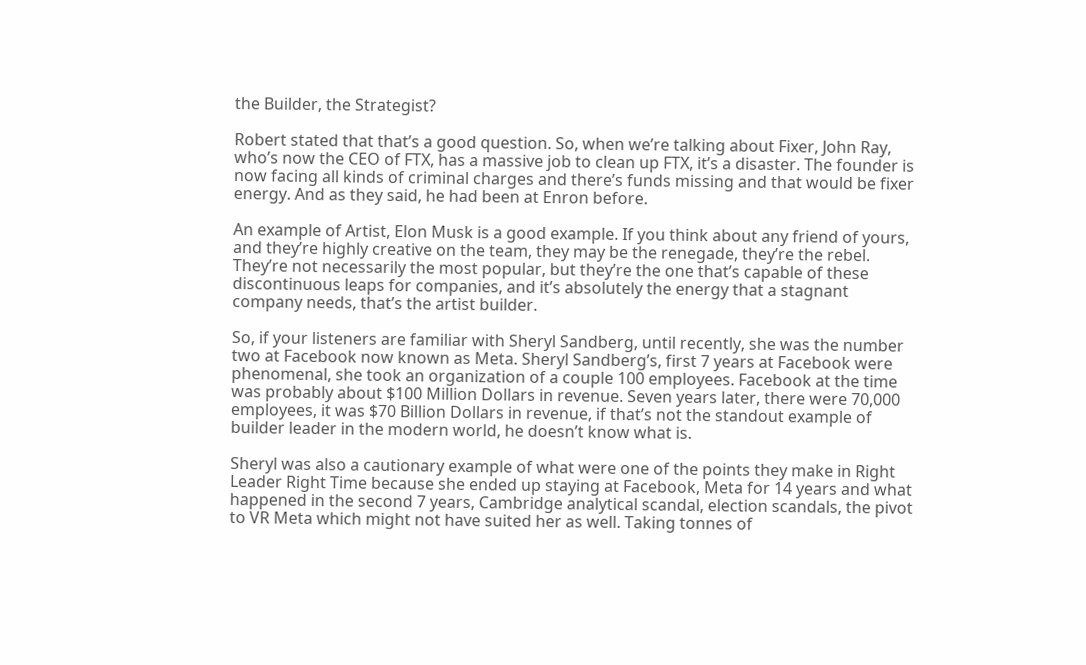the Builder, the Strategist?

Robert stated that that’s a good question. So, when we’re talking about Fixer, John Ray, who’s now the CEO of FTX, has a massive job to clean up FTX, it’s a disaster. The founder is now facing all kinds of criminal charges and there’s funds missing and that would be fixer energy. And as they said, he had been at Enron before.

An example of Artist, Elon Musk is a good example. If you think about any friend of yours, and they’re highly creative on the team, they may be the renegade, they’re the rebel. They’re not necessarily the most popular, but they’re the one that’s capable of these discontinuous leaps for companies, and it’s absolutely the energy that a stagnant company needs, that’s the artist builder.

So, if your listeners are familiar with Sheryl Sandberg, until recently, she was the number two at Facebook now known as Meta. Sheryl Sandberg’s, first 7 years at Facebook were phenomenal, she took an organization of a couple 100 employees. Facebook at the time was probably about $100 Million Dollars in revenue. Seven years later, there were 70,000 employees, it was $70 Billion Dollars in revenue, if that’s not the standout example of builder leader in the modern world, he doesn’t know what is.

Sheryl was also a cautionary example of what were one of the points they make in Right Leader Right Time because she ended up staying at Facebook, Meta for 14 years and what happened in the second 7 years, Cambridge analytical scandal, election scandals, the pivot to VR Meta which might not have suited her as well. Taking tonnes of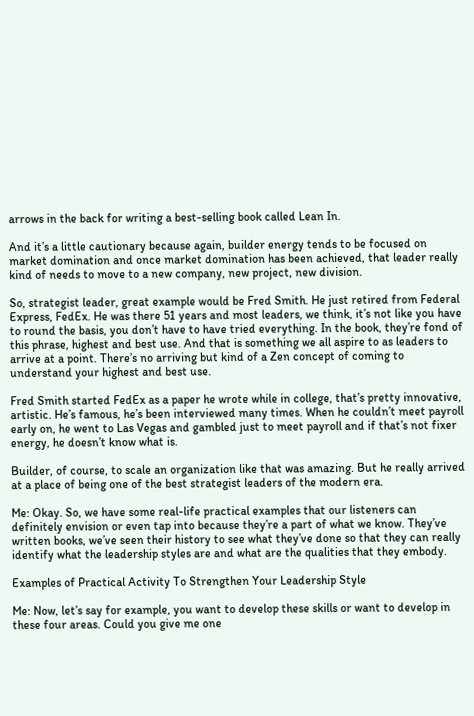arrows in the back for writing a best-selling book called Lean In.

And it’s a little cautionary because again, builder energy tends to be focused on market domination and once market domination has been achieved, that leader really kind of needs to move to a new company, new project, new division.

So, strategist leader, great example would be Fred Smith. He just retired from Federal Express, FedEx. He was there 51 years and most leaders, we think, it’s not like you have to round the basis, you don’t have to have tried everything. In the book, they’re fond of this phrase, highest and best use. And that is something we all aspire to as leaders to arrive at a point. There’s no arriving but kind of a Zen concept of coming to understand your highest and best use.

Fred Smith started FedEx as a paper he wrote while in college, that’s pretty innovative, artistic. He’s famous, he’s been interviewed many times. When he couldn’t meet payroll early on, he went to Las Vegas and gambled just to meet payroll and if that’s not fixer energy, he doesn’t know what is.

Builder, of course, to scale an organization like that was amazing. But he really arrived at a place of being one of the best strategist leaders of the modern era.

Me: Okay. So, we have some real-life practical examples that our listeners can definitely envision or even tap into because they’re a part of what we know. They’ve written books, we’ve seen their history to see what they’ve done so that they can really identify what the leadership styles are and what are the qualities that they embody.

Examples of Practical Activity To Strengthen Your Leadership Style

Me: Now, let’s say for example, you want to develop these skills or want to develop in these four areas. Could you give me one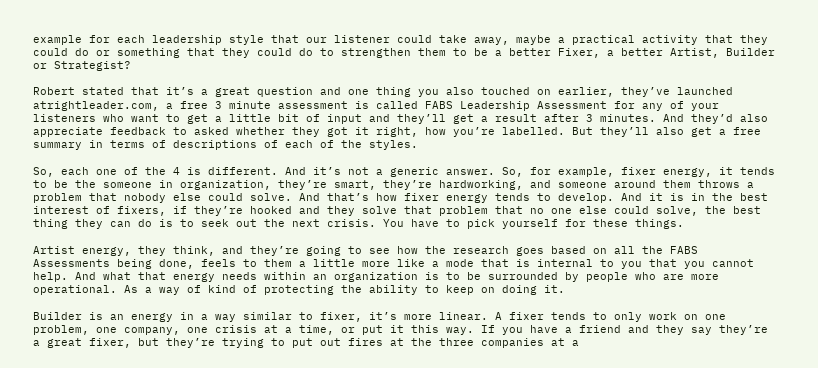example for each leadership style that our listener could take away, maybe a practical activity that they could do or something that they could do to strengthen them to be a better Fixer, a better Artist, Builder or Strategist?

Robert stated that it’s a great question and one thing you also touched on earlier, they’ve launched atrightleader.com, a free 3 minute assessment is called FABS Leadership Assessment for any of your listeners who want to get a little bit of input and they’ll get a result after 3 minutes. And they’d also appreciate feedback to asked whether they got it right, how you’re labelled. But they’ll also get a free summary in terms of descriptions of each of the styles.

So, each one of the 4 is different. And it’s not a generic answer. So, for example, fixer energy, it tends to be the someone in organization, they’re smart, they’re hardworking, and someone around them throws a problem that nobody else could solve. And that’s how fixer energy tends to develop. And it is in the best interest of fixers, if they’re hooked and they solve that problem that no one else could solve, the best thing they can do is to seek out the next crisis. You have to pick yourself for these things.

Artist energy, they think, and they’re going to see how the research goes based on all the FABS Assessments being done, feels to them a little more like a mode that is internal to you that you cannot help. And what that energy needs within an organization is to be surrounded by people who are more operational. As a way of kind of protecting the ability to keep on doing it.

Builder is an energy in a way similar to fixer, it’s more linear. A fixer tends to only work on one problem, one company, one crisis at a time, or put it this way. If you have a friend and they say they’re a great fixer, but they’re trying to put out fires at the three companies at a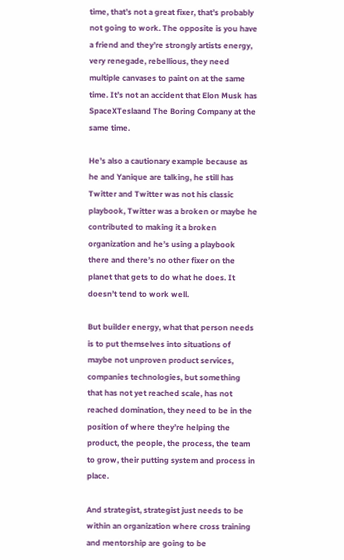time, that’s not a great fixer, that’s probably not going to work. The opposite is you have a friend and they’re strongly artists energy, very renegade, rebellious, they need multiple canvases to paint on at the same time. It’s not an accident that Elon Musk has SpaceXTeslaand The Boring Company at the same time.

He’s also a cautionary example because as he and Yanique are talking, he still has Twitter and Twitter was not his classic playbook, Twitter was a broken or maybe he contributed to making it a broken organization and he’s using a playbook there and there’s no other fixer on the planet that gets to do what he does. It doesn’t tend to work well.

But builder energy, what that person needs is to put themselves into situations of maybe not unproven product services, companies technologies, but something that has not yet reached scale, has not reached domination, they need to be in the position of where they’re helping the product, the people, the process, the team to grow, their putting system and process in place.

And strategist, strategist just needs to be within an organization where cross training and mentorship are going to be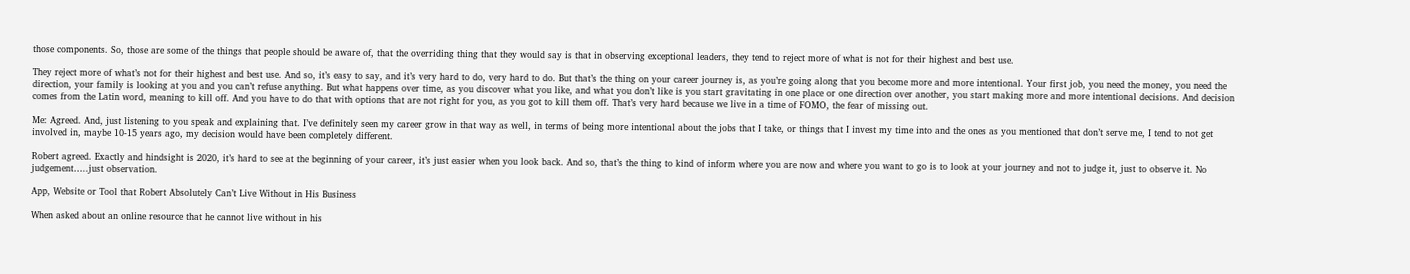those components. So, those are some of the things that people should be aware of, that the overriding thing that they would say is that in observing exceptional leaders, they tend to reject more of what is not for their highest and best use.

They reject more of what’s not for their highest and best use. And so, it’s easy to say, and it’s very hard to do, very hard to do. But that’s the thing on your career journey is, as you’re going along that you become more and more intentional. Your first job, you need the money, you need the direction, your family is looking at you and you can’t refuse anything. But what happens over time, as you discover what you like, and what you don’t like is you start gravitating in one place or one direction over another, you start making more and more intentional decisions. And decision comes from the Latin word, meaning to kill off. And you have to do that with options that are not right for you, as you got to kill them off. That’s very hard because we live in a time of FOMO, the fear of missing out.

Me: Agreed. And, just listening to you speak and explaining that. I’ve definitely seen my career grow in that way as well, in terms of being more intentional about the jobs that I take, or things that I invest my time into and the ones as you mentioned that don’t serve me, I tend to not get involved in, maybe 10-15 years ago, my decision would have been completely different.

Robert agreed. Exactly and hindsight is 2020, it’s hard to see at the beginning of your career, it’s just easier when you look back. And so, that’s the thing to kind of inform where you are now and where you want to go is to look at your journey and not to judge it, just to observe it. No judgement…..just observation.

App, Website or Tool that Robert Absolutely Can’t Live Without in His Business

When asked about an online resource that he cannot live without in his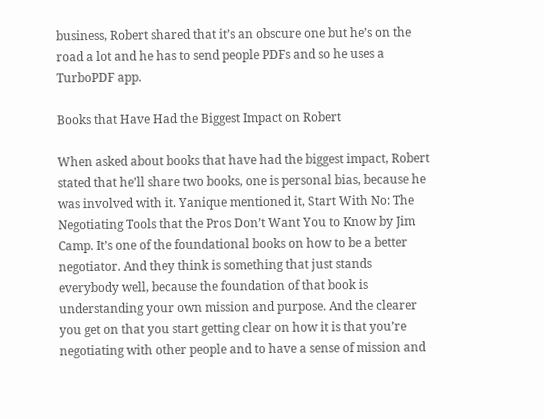business, Robert shared that it’s an obscure one but he’s on the road a lot and he has to send people PDFs and so he uses a TurboPDF app.

Books that Have Had the Biggest Impact on Robert

When asked about books that have had the biggest impact, Robert stated that he’ll share two books, one is personal bias, because he was involved with it. Yanique mentioned it, Start With No: The Negotiating Tools that the Pros Don’t Want You to Know by Jim Camp. It’s one of the foundational books on how to be a better negotiator. And they think is something that just stands everybody well, because the foundation of that book is understanding your own mission and purpose. And the clearer you get on that you start getting clear on how it is that you’re negotiating with other people and to have a sense of mission and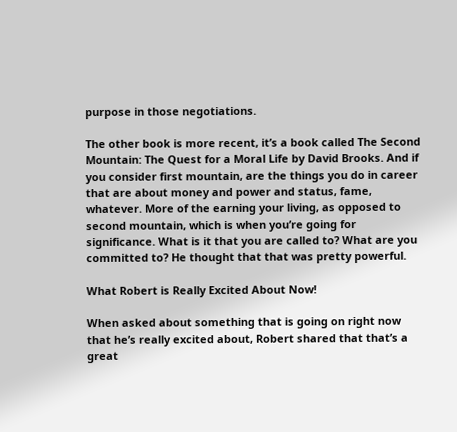purpose in those negotiations.

The other book is more recent, it’s a book called The Second Mountain: The Quest for a Moral Life by David Brooks. And if you consider first mountain, are the things you do in career that are about money and power and status, fame, whatever. More of the earning your living, as opposed to second mountain, which is when you’re going for significance. What is it that you are called to? What are you committed to? He thought that that was pretty powerful.

What Robert is Really Excited About Now!

When asked about something that is going on right now that he’s really excited about, Robert shared that that’s a great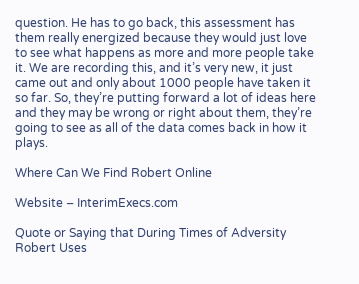question. He has to go back, this assessment has them really energized because they would just love to see what happens as more and more people take it. We are recording this, and it’s very new, it just came out and only about 1000 people have taken it so far. So, they’re putting forward a lot of ideas here and they may be wrong or right about them, they’re going to see as all of the data comes back in how it plays.

Where Can We Find Robert Online

Website – InterimExecs.com

Quote or Saying that During Times of Adversity Robert Uses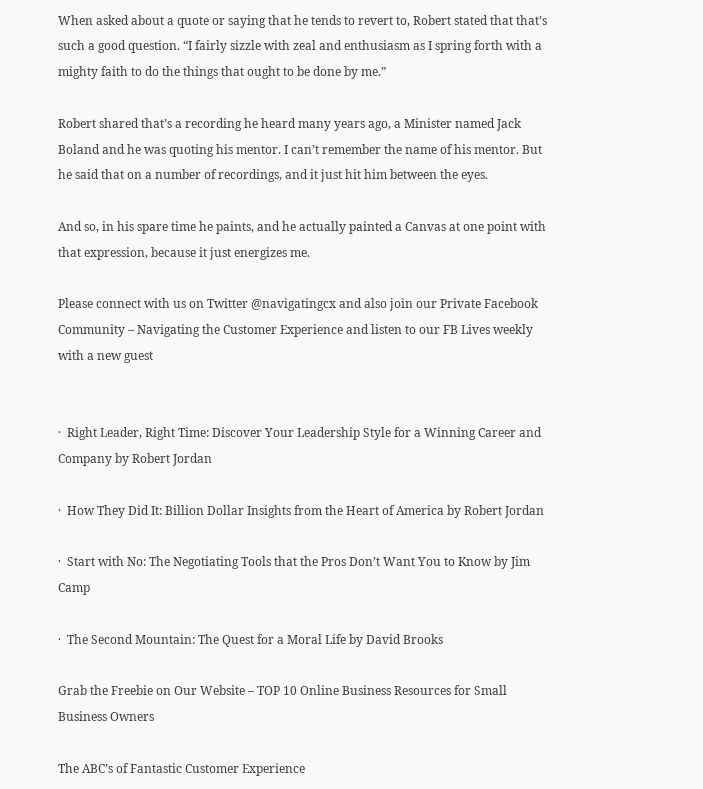When asked about a quote or saying that he tends to revert to, Robert stated that that’s such a good question. “I fairly sizzle with zeal and enthusiasm as I spring forth with a mighty faith to do the things that ought to be done by me.”

Robert shared that’s a recording he heard many years ago, a Minister named Jack Boland and he was quoting his mentor. I can’t remember the name of his mentor. But he said that on a number of recordings, and it just hit him between the eyes.

And so, in his spare time he paints, and he actually painted a Canvas at one point with that expression, because it just energizes me.

Please connect with us on Twitter @navigatingcx and also join our Private Facebook Community – Navigating the Customer Experience and listen to our FB Lives weekly with a new guest


·  Right Leader, Right Time: Discover Your Leadership Style for a Winning Career and Company by Robert Jordan

·  How They Did It: Billion Dollar Insights from the Heart of America by Robert Jordan

·  Start with No: The Negotiating Tools that the Pros Don’t Want You to Know by Jim Camp

·  The Second Mountain: The Quest for a Moral Life by David Brooks

Grab the Freebie on Our Website – TOP 10 Online Business Resources for Small Business Owners

The ABC’s of Fantastic Customer Experience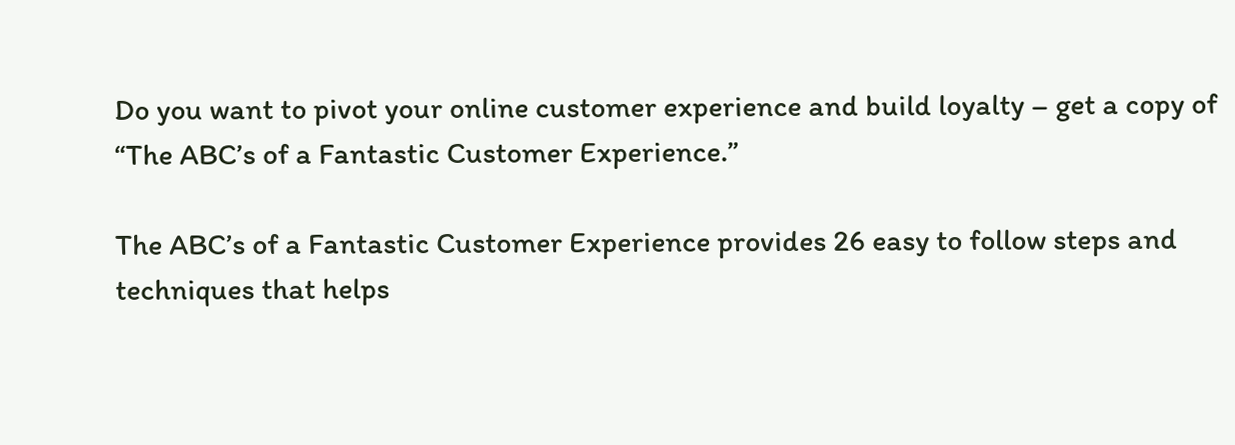Do you want to pivot your online customer experience and build loyalty – get a copy of “The ABC’s of a Fantastic Customer Experience.”

The ABC’s of a Fantastic Customer Experience provides 26 easy to follow steps and techniques that helps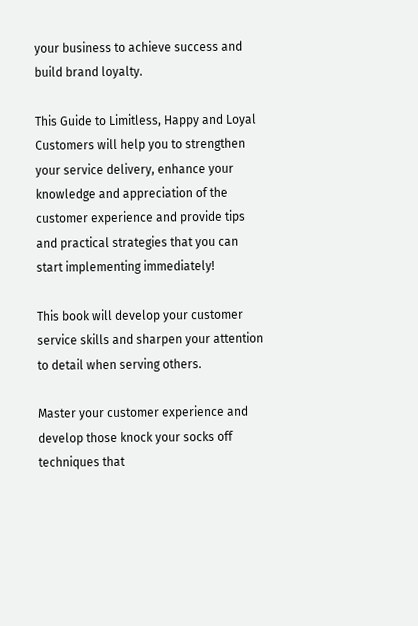your business to achieve success and build brand loyalty.

This Guide to Limitless, Happy and Loyal Customers will help you to strengthen your service delivery, enhance your knowledge and appreciation of the customer experience and provide tips and practical strategies that you can start implementing immediately!

This book will develop your customer service skills and sharpen your attention to detail when serving others.

Master your customer experience and develop those knock your socks off techniques that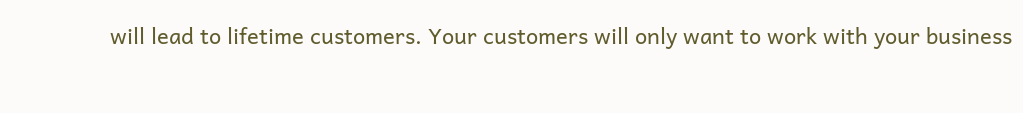will lead to lifetime customers. Your customers will only want to work with your business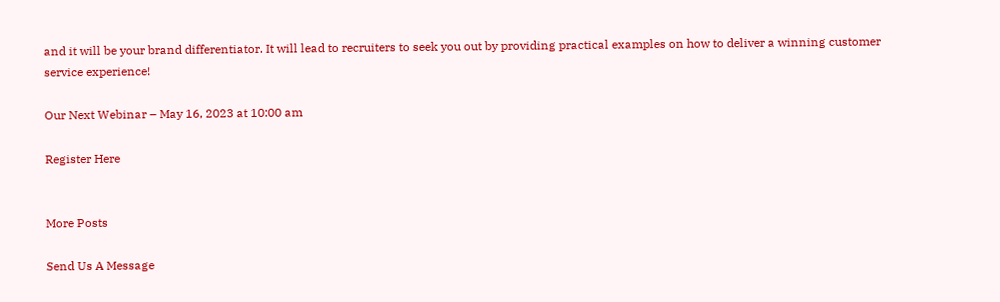and it will be your brand differentiator. It will lead to recruiters to seek you out by providing practical examples on how to deliver a winning customer service experience!

Our Next Webinar – May 16, 2023 at 10:00 am

Register Here


More Posts

Send Us A Message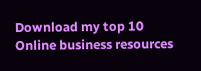Download my top 10 Online business resources